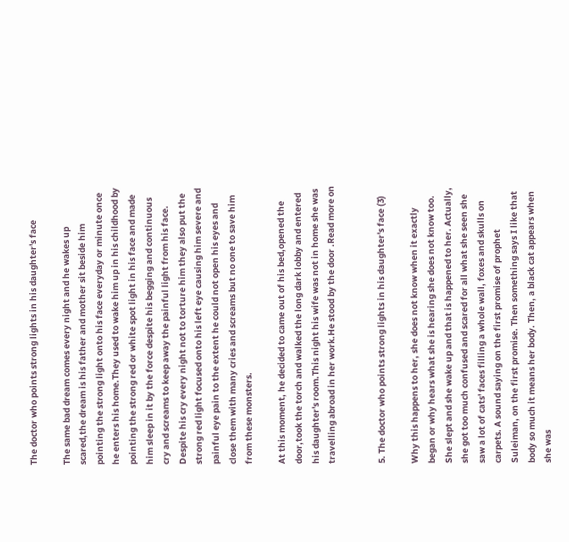The doctor who points strong lights in his daughter's face

The same bad dream comes every night and he wakes up scared,the dream is his father and mother sit beside him pointing the strong light onto his face everyday or minute once he enters his home.They used to wake him up in his childhood by pointing the strong red or white spot light in his face and made him sleep in it by the force despite his begging and continuous cry and screams to keep away the painful light from his face.
Despite his cry every night not to torture him they also put the strong red light focused onto his left eye causing him severe and painful eye pain to the extent he could not open his eyes and close them with many cries and screams but no one to save him from these monsters.

At this moment, he decided to came out of his bed,opened the door,took the torch and walked the long dark lobby and entered his daughter's room.This night his wife was not in home she was travelling abroad in her work.He stood by the door .Read more on


5. The doctor who points strong lights in his daughter's face (3)

Why this happens to her, she does not know when it exactly began or why hears what she is hearing she does not know too. She slept and she wake up and that is happened to her. Actually, she got too much confused and scared for all what she seen she saw a lot of cats' faces filling a whole wall, foxes and skulls on carpets. A sound saying on the first promise of prophet Suleiman, on the first promise. Then something says I like that body so much it means her body. Then, a black cat appears when she was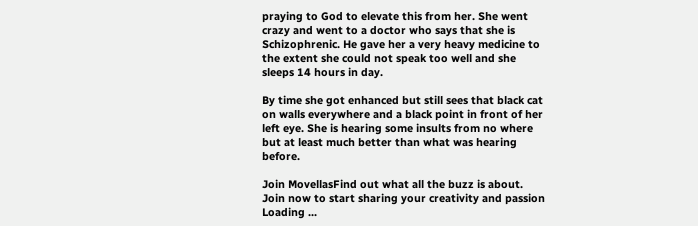praying to God to elevate this from her. She went crazy and went to a doctor who says that she is Schizophrenic. He gave her a very heavy medicine to the extent she could not speak too well and she sleeps 14 hours in day.

By time she got enhanced but still sees that black cat on walls everywhere and a black point in front of her left eye. She is hearing some insults from no where but at least much better than what was hearing before.

Join MovellasFind out what all the buzz is about. Join now to start sharing your creativity and passion
Loading ...